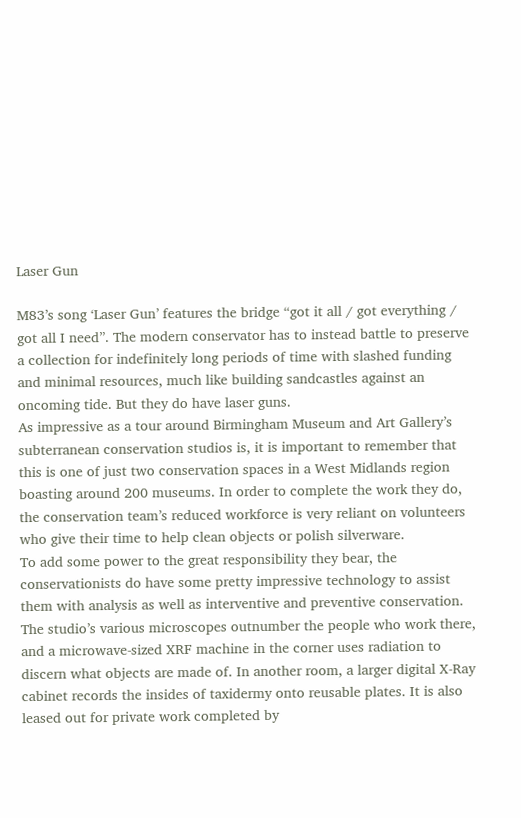Laser Gun

M83’s song ‘Laser Gun’ features the bridge “got it all / got everything / got all I need”. The modern conservator has to instead battle to preserve a collection for indefinitely long periods of time with slashed funding and minimal resources, much like building sandcastles against an oncoming tide. But they do have laser guns.
As impressive as a tour around Birmingham Museum and Art Gallery’s subterranean conservation studios is, it is important to remember that this is one of just two conservation spaces in a West Midlands region boasting around 200 museums. In order to complete the work they do, the conservation team’s reduced workforce is very reliant on volunteers who give their time to help clean objects or polish silverware.
To add some power to the great responsibility they bear, the conservationists do have some pretty impressive technology to assist them with analysis as well as interventive and preventive conservation. The studio’s various microscopes outnumber the people who work there, and a microwave-sized XRF machine in the corner uses radiation to discern what objects are made of. In another room, a larger digital X-Ray cabinet records the insides of taxidermy onto reusable plates. It is also leased out for private work completed by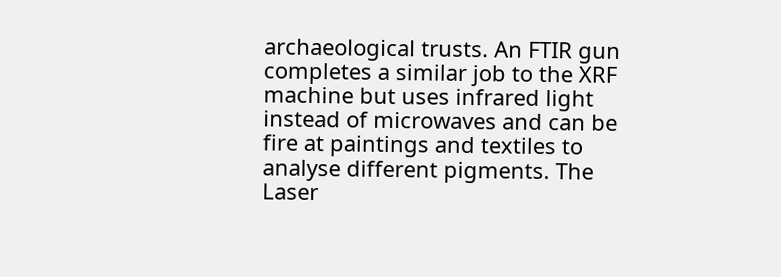archaeological trusts. An FTIR gun completes a similar job to the XRF machine but uses infrared light instead of microwaves and can be fire at paintings and textiles to analyse different pigments. The Laser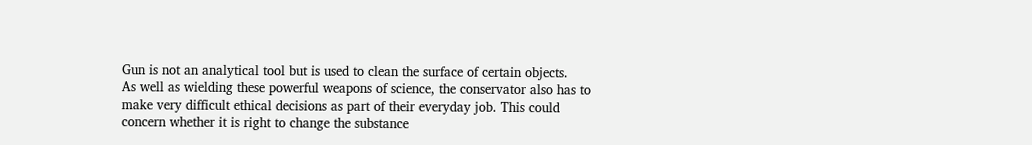Gun is not an analytical tool but is used to clean the surface of certain objects.
As well as wielding these powerful weapons of science, the conservator also has to make very difficult ethical decisions as part of their everyday job. This could concern whether it is right to change the substance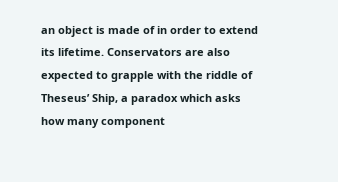an object is made of in order to extend its lifetime. Conservators are also expected to grapple with the riddle of Theseus’ Ship, a paradox which asks how many component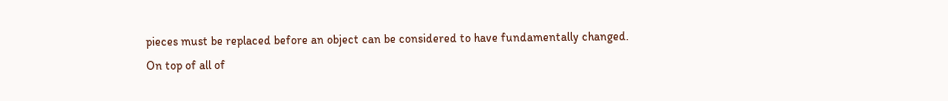pieces must be replaced before an object can be considered to have fundamentally changed.
On top of all of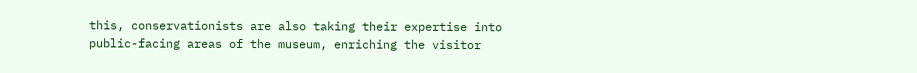this, conservationists are also taking their expertise into public-facing areas of the museum, enriching the visitor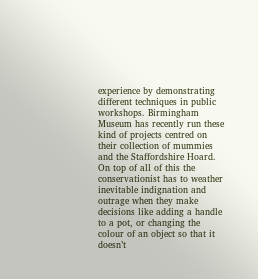experience by demonstrating different techniques in public workshops. Birmingham Museum has recently run these kind of projects centred on their collection of mummies and the Staffordshire Hoard.
On top of all of this the conservationist has to weather inevitable indignation and outrage when they make decisions like adding a handle to a pot, or changing the colour of an object so that it doesn’t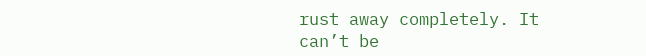rust away completely. It can’t be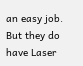an easy job. But they do have Laser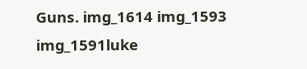Guns. img_1614 img_1593 img_1591luke